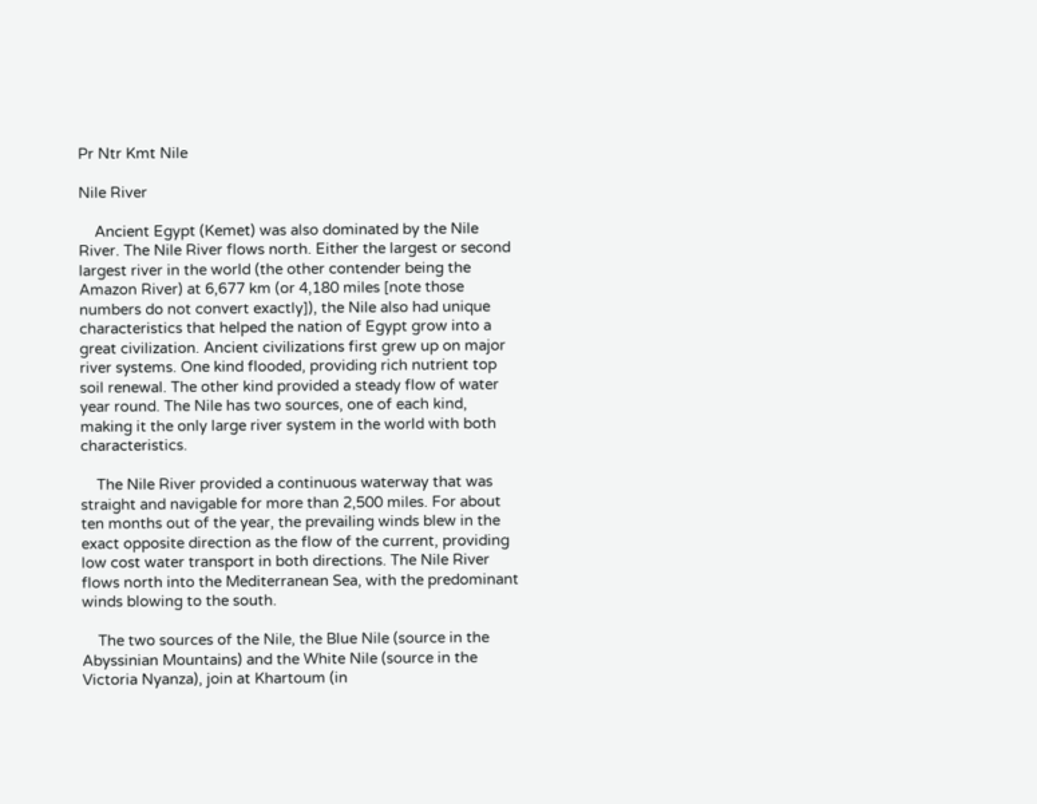Pr Ntr Kmt Nile

Nile River

    Ancient Egypt (Kemet) was also dominated by the Nile River. The Nile River flows north. Either the largest or second largest river in the world (the other contender being the Amazon River) at 6,677 km (or 4,180 miles [note those numbers do not convert exactly]), the Nile also had unique characteristics that helped the nation of Egypt grow into a great civilization. Ancient civilizations first grew up on major river systems. One kind flooded, providing rich nutrient top soil renewal. The other kind provided a steady flow of water year round. The Nile has two sources, one of each kind, making it the only large river system in the world with both characteristics.

    The Nile River provided a continuous waterway that was straight and navigable for more than 2,500 miles. For about ten months out of the year, the prevailing winds blew in the exact opposite direction as the flow of the current, providing low cost water transport in both directions. The Nile River flows north into the Mediterranean Sea, with the predominant winds blowing to the south.

    The two sources of the Nile, the Blue Nile (source in the Abyssinian Mountains) and the White Nile (source in the Victoria Nyanza), join at Khartoum (in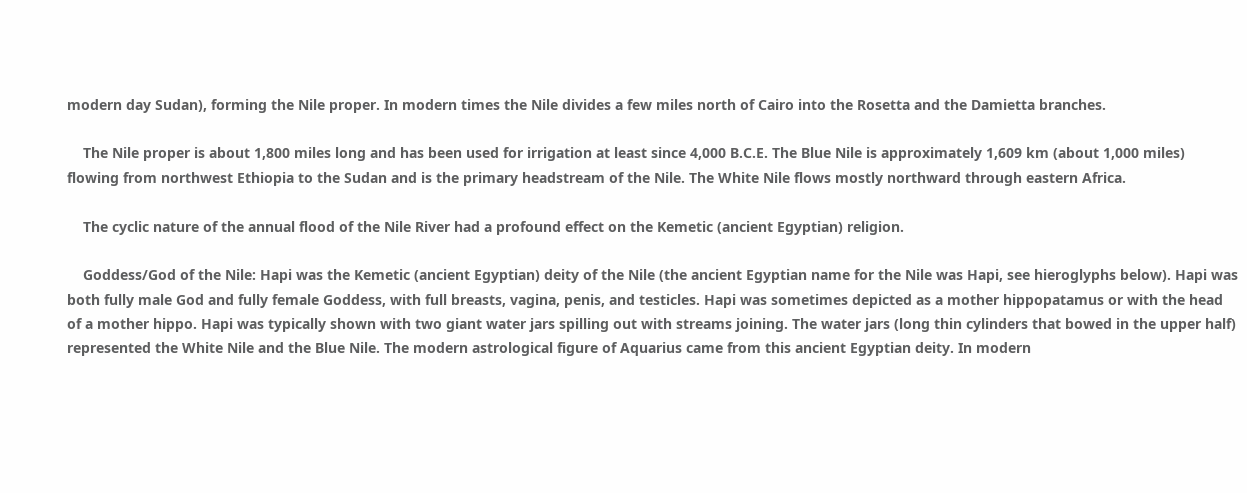modern day Sudan), forming the Nile proper. In modern times the Nile divides a few miles north of Cairo into the Rosetta and the Damietta branches.

    The Nile proper is about 1,800 miles long and has been used for irrigation at least since 4,000 B.C.E. The Blue Nile is approximately 1,609 km (about 1,000 miles) flowing from northwest Ethiopia to the Sudan and is the primary headstream of the Nile. The White Nile flows mostly northward through eastern Africa.

    The cyclic nature of the annual flood of the Nile River had a profound effect on the Kemetic (ancient Egyptian) religion.

    Goddess/God of the Nile: Hapi was the Kemetic (ancient Egyptian) deity of the Nile (the ancient Egyptian name for the Nile was Hapi, see hieroglyphs below). Hapi was both fully male God and fully female Goddess, with full breasts, vagina, penis, and testicles. Hapi was sometimes depicted as a mother hippopatamus or with the head of a mother hippo. Hapi was typically shown with two giant water jars spilling out with streams joining. The water jars (long thin cylinders that bowed in the upper half) represented the White Nile and the Blue Nile. The modern astrological figure of Aquarius came from this ancient Egyptian deity. In modern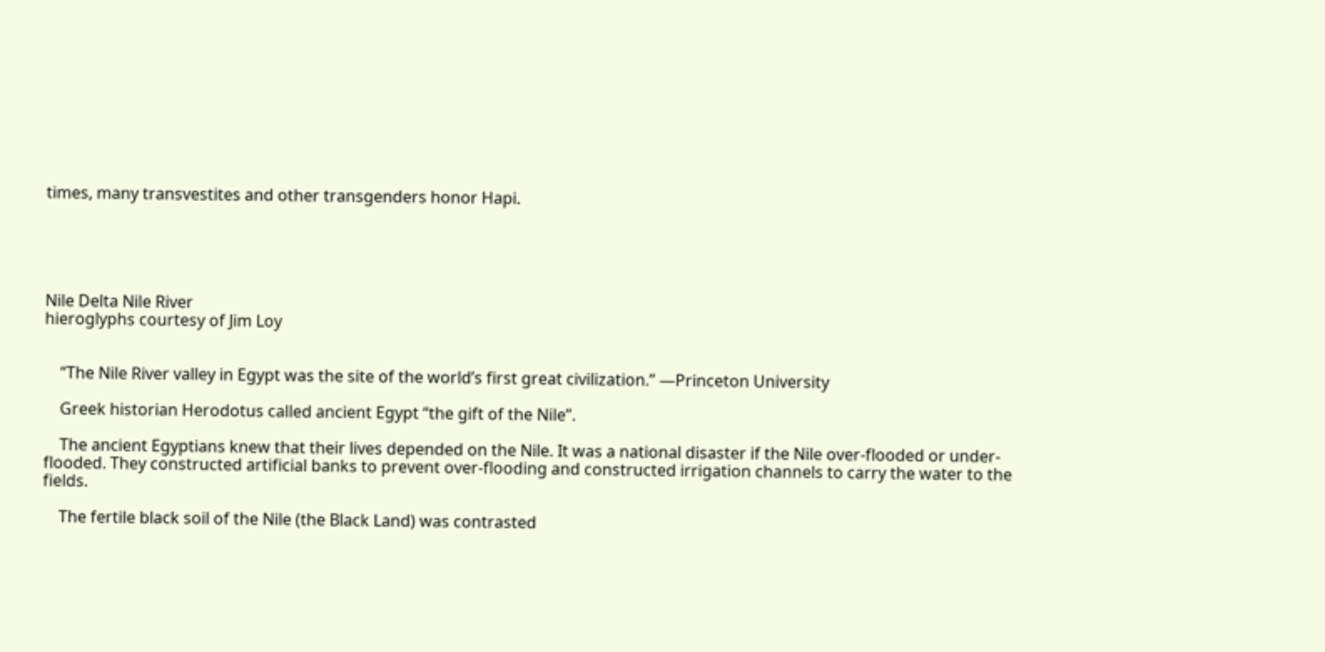times, many transvestites and other transgenders honor Hapi.





Nile Delta Nile River
hieroglyphs courtesy of Jim Loy


    “The Nile River valley in Egypt was the site of the world’s first great civilization.” —Princeton University

    Greek historian Herodotus called ancient Egypt “the gift of the Nile”.

    The ancient Egyptians knew that their lives depended on the Nile. It was a national disaster if the Nile over-flooded or under-flooded. They constructed artificial banks to prevent over-flooding and constructed irrigation channels to carry the water to the fields.

    The fertile black soil of the Nile (the Black Land) was contrasted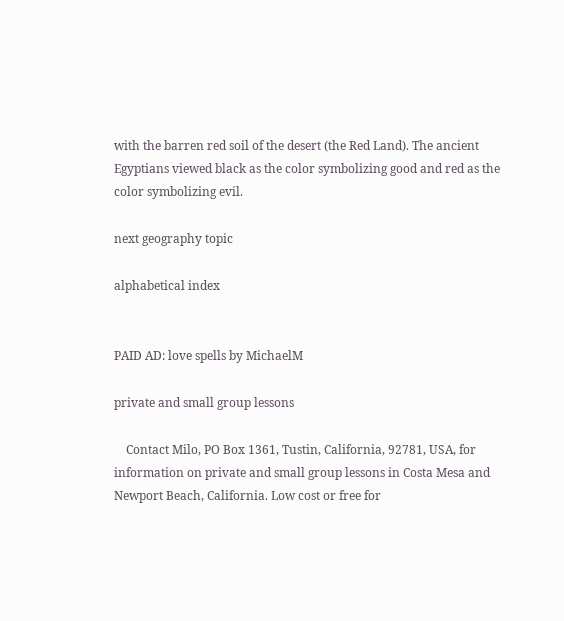with the barren red soil of the desert (the Red Land). The ancient Egyptians viewed black as the color symbolizing good and red as the color symbolizing evil.

next geography topic

alphabetical index


PAID AD: love spells by MichaelM

private and small group lessons

    Contact Milo, PO Box 1361, Tustin, California, 92781, USA, for information on private and small group lessons in Costa Mesa and Newport Beach, California. Low cost or free for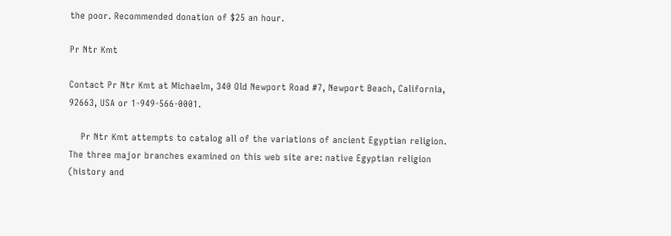the poor. Recommended donation of $25 an hour.

Pr Ntr Kmt

Contact Pr Ntr Kmt at Michaelm, 340 Old Newport Road #7, Newport Beach, California, 92663, USA or 1-949-566-0001.

    Pr Ntr Kmt attempts to catalog all of the variations of ancient Egyptian religion. The three major branches examined on this web site are: native Egyptian religion (history and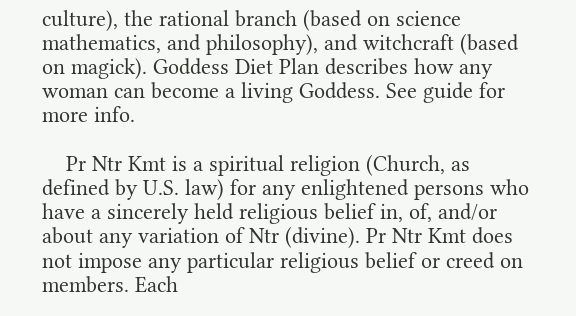culture), the rational branch (based on science mathematics, and philosophy), and witchcraft (based on magick). Goddess Diet Plan describes how any woman can become a living Goddess. See guide for more info.

    Pr Ntr Kmt is a spiritual religion (Church, as defined by U.S. law) for any enlightened persons who have a sincerely held religious belief in, of, and/or about any variation of Ntr (divine). Pr Ntr Kmt does not impose any particular religious belief or creed on members. Each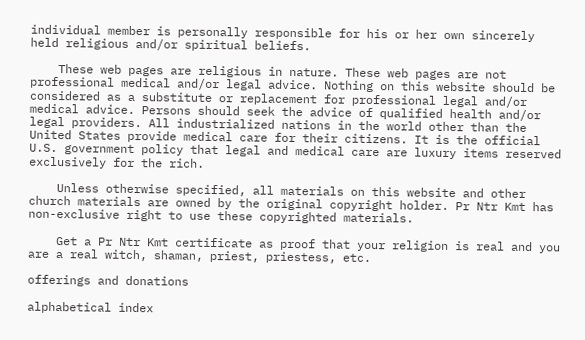individual member is personally responsible for his or her own sincerely held religious and/or spiritual beliefs.

    These web pages are religious in nature. These web pages are not professional medical and/or legal advice. Nothing on this website should be considered as a substitute or replacement for professional legal and/or medical advice. Persons should seek the advice of qualified health and/or legal providers. All industrialized nations in the world other than the United States provide medical care for their citizens. It is the official U.S. government policy that legal and medical care are luxury items reserved exclusively for the rich.

    Unless otherwise specified, all materials on this website and other church materials are owned by the original copyright holder. Pr Ntr Kmt has non-exclusive right to use these copyrighted materials.

    Get a Pr Ntr Kmt certificate as proof that your religion is real and you are a real witch, shaman, priest, priestess, etc.

offerings and donations

alphabetical index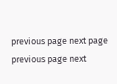previous page next page
previous page next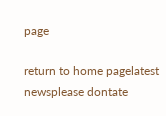page

return to home pagelatest newsplease dontate